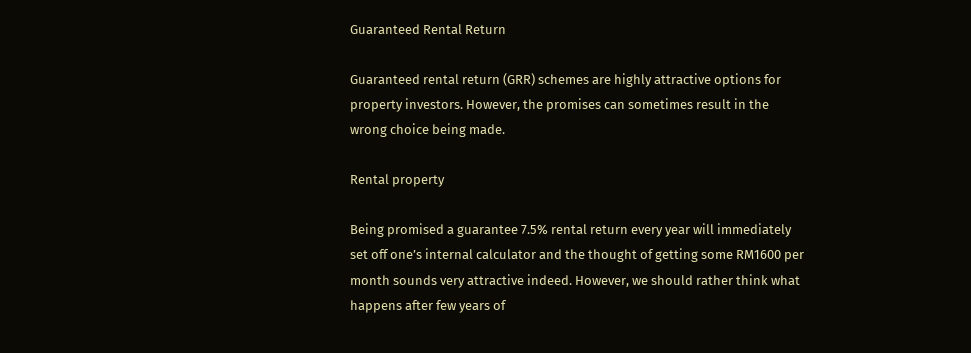Guaranteed Rental Return

Guaranteed rental return (GRR) schemes are highly attractive options for property investors. However, the promises can sometimes result in the wrong choice being made.

Rental property

Being promised a guarantee 7.5% rental return every year will immediately set off one’s internal calculator and the thought of getting some RM1600 per month sounds very attractive indeed. However, we should rather think what happens after few years of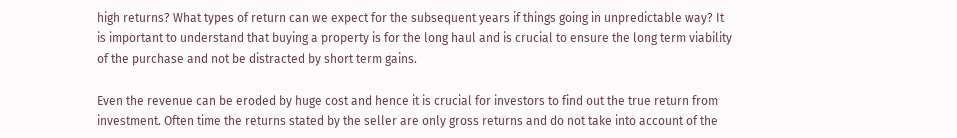high returns? What types of return can we expect for the subsequent years if things going in unpredictable way? It is important to understand that buying a property is for the long haul and is crucial to ensure the long term viability of the purchase and not be distracted by short term gains.

Even the revenue can be eroded by huge cost and hence it is crucial for investors to find out the true return from investment. Often time the returns stated by the seller are only gross returns and do not take into account of the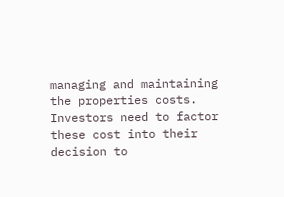managing and maintaining the properties costs. Investors need to factor these cost into their decision to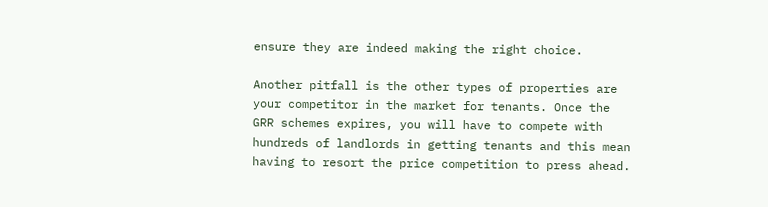ensure they are indeed making the right choice.

Another pitfall is the other types of properties are your competitor in the market for tenants. Once the GRR schemes expires, you will have to compete with hundreds of landlords in getting tenants and this mean having to resort the price competition to press ahead.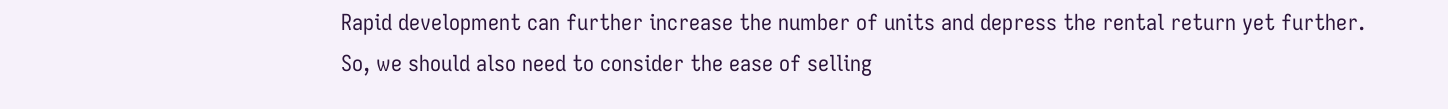Rapid development can further increase the number of units and depress the rental return yet further. So, we should also need to consider the ease of selling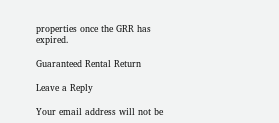properties once the GRR has expired.

Guaranteed Rental Return

Leave a Reply

Your email address will not be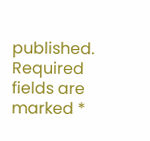published. Required fields are marked *